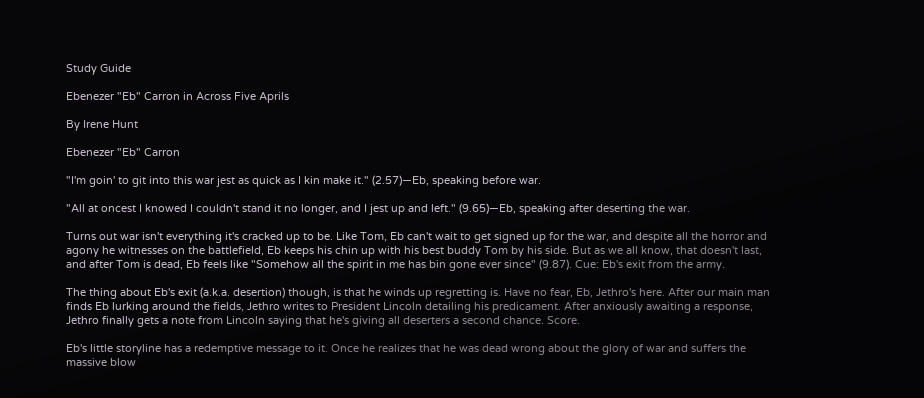Study Guide

Ebenezer "Eb" Carron in Across Five Aprils

By Irene Hunt

Ebenezer "Eb" Carron

"I'm goin' to git into this war jest as quick as I kin make it." (2.57)—Eb, speaking before war.

"All at oncest I knowed I couldn't stand it no longer, and I jest up and left." (9.65)—Eb, speaking after deserting the war.

Turns out war isn't everything it's cracked up to be. Like Tom, Eb can't wait to get signed up for the war, and despite all the horror and agony he witnesses on the battlefield, Eb keeps his chin up with his best buddy Tom by his side. But as we all know, that doesn't last, and after Tom is dead, Eb feels like "Somehow all the spirit in me has bin gone ever since" (9.87). Cue: Eb's exit from the army.

The thing about Eb's exit (a.k.a. desertion) though, is that he winds up regretting is. Have no fear, Eb, Jethro's here. After our main man finds Eb lurking around the fields, Jethro writes to President Lincoln detailing his predicament. After anxiously awaiting a response, Jethro finally gets a note from Lincoln saying that he's giving all deserters a second chance. Score.

Eb's little storyline has a redemptive message to it. Once he realizes that he was dead wrong about the glory of war and suffers the massive blow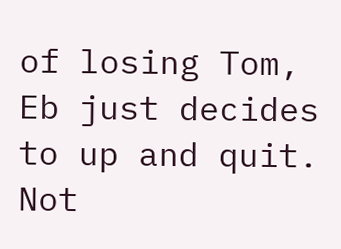of losing Tom, Eb just decides to up and quit. Not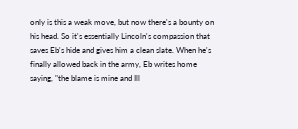only is this a weak move, but now there's a bounty on his head. So it's essentially Lincoln's compassion that saves Eb's hide and gives him a clean slate. When he's finally allowed back in the army, Eb writes home saying, "the blame is mine and Ill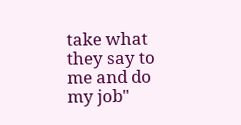take what they say to me and do my job"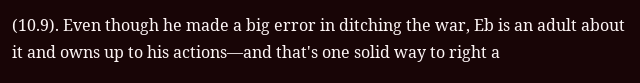(10.9). Even though he made a big error in ditching the war, Eb is an adult about it and owns up to his actions—and that's one solid way to right a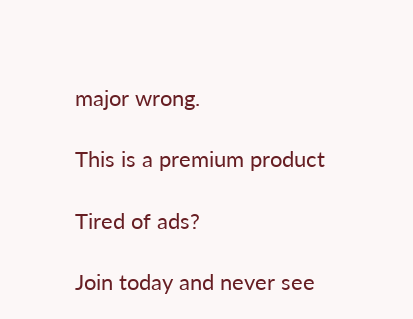major wrong.

This is a premium product

Tired of ads?

Join today and never see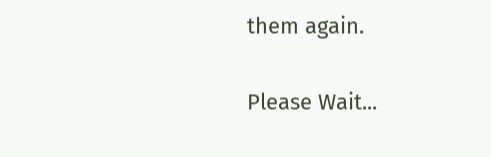them again.

Please Wait...